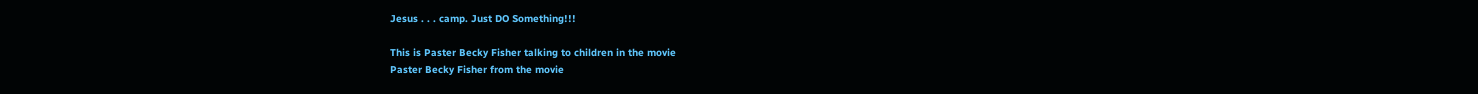Jesus . . . camp. Just DO Something!!!

This is Paster Becky Fisher talking to children in the movie
Paster Becky Fisher from the movie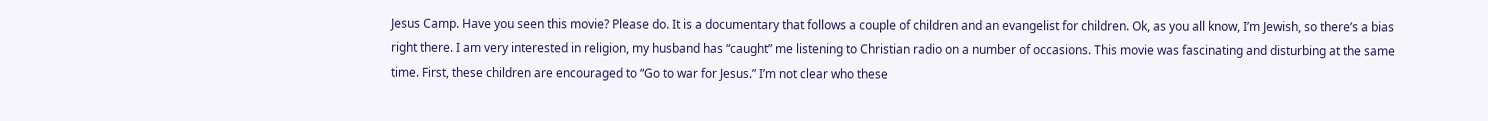Jesus Camp. Have you seen this movie? Please do. It is a documentary that follows a couple of children and an evangelist for children. Ok, as you all know, I’m Jewish, so there’s a bias right there. I am very interested in religion, my husband has “caught” me listening to Christian radio on a number of occasions. This movie was fascinating and disturbing at the same time. First, these children are encouraged to “Go to war for Jesus.” I’m not clear who these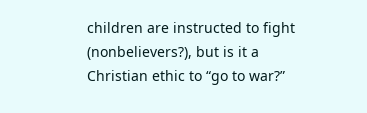children are instructed to fight (nonbelievers?), but is it a Christian ethic to “go to war?”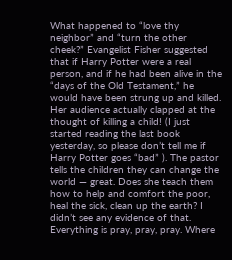What happened to “love thy neighbor” and “turn the other cheek?” Evangelist Fisher suggested that if Harry Potter were a real person, and if he had been alive in the “days of the Old Testament,” he would have been strung up and killed. Her audience actually clapped at the thought of killing a child! (I just started reading the last book yesterday, so please don’t tell me if Harry Potter goes “bad” ). The pastor tells the children they can change the world — great. Does she teach them how to help and comfort the poor, heal the sick, clean up the earth? I didn’t see any evidence of that. Everything is pray, pray, pray. Where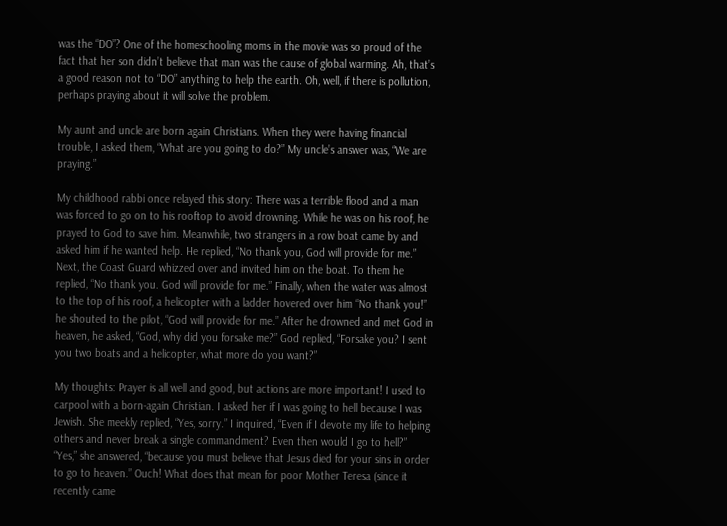was the “DO”? One of the homeschooling moms in the movie was so proud of the fact that her son didn’t believe that man was the cause of global warming. Ah, that’s a good reason not to “DO” anything to help the earth. Oh, well, if there is pollution, perhaps praying about it will solve the problem.

My aunt and uncle are born again Christians. When they were having financial trouble, I asked them, “What are you going to do?” My uncle’s answer was, “We are praying.”

My childhood rabbi once relayed this story: There was a terrible flood and a man was forced to go on to his rooftop to avoid drowning. While he was on his roof, he prayed to God to save him. Meanwhile, two strangers in a row boat came by and asked him if he wanted help. He replied, “No thank you, God will provide for me.” Next, the Coast Guard whizzed over and invited him on the boat. To them he replied, “No thank you. God will provide for me.” Finally, when the water was almost to the top of his roof, a helicopter with a ladder hovered over him “No thank you!” he shouted to the pilot, “God will provide for me.” After he drowned and met God in heaven, he asked, “God, why did you forsake me?” God replied, “Forsake you? I sent you two boats and a helicopter, what more do you want?”

My thoughts: Prayer is all well and good, but actions are more important! I used to carpool with a born-again Christian. I asked her if I was going to hell because I was Jewish. She meekly replied, “Yes, sorry.” I inquired, “Even if I devote my life to helping others and never break a single commandment? Even then would I go to hell?” “Yes,” she answered, “because you must believe that Jesus died for your sins in order to go to heaven.” Ouch! What does that mean for poor Mother Teresa (since it recently came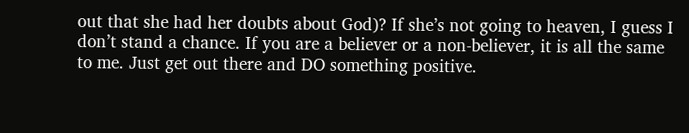out that she had her doubts about God)? If she’s not going to heaven, I guess I don’t stand a chance. If you are a believer or a non-believer, it is all the same to me. Just get out there and DO something positive.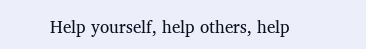Help yourself, help others, help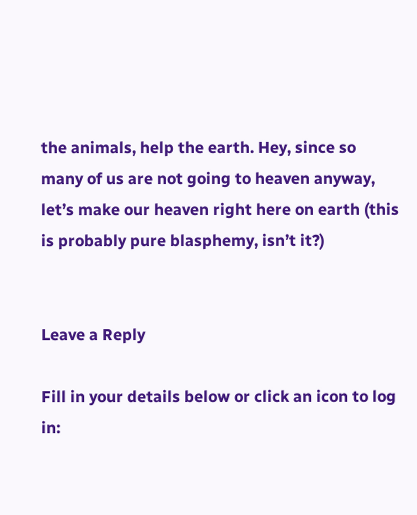the animals, help the earth. Hey, since so many of us are not going to heaven anyway, let’s make our heaven right here on earth (this is probably pure blasphemy, isn’t it?)


Leave a Reply

Fill in your details below or click an icon to log in: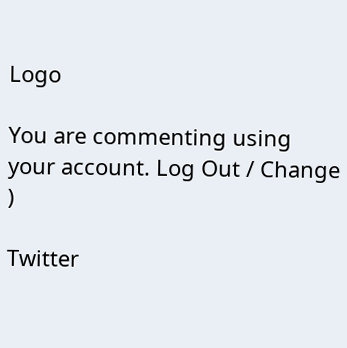Logo

You are commenting using your account. Log Out / Change )

Twitter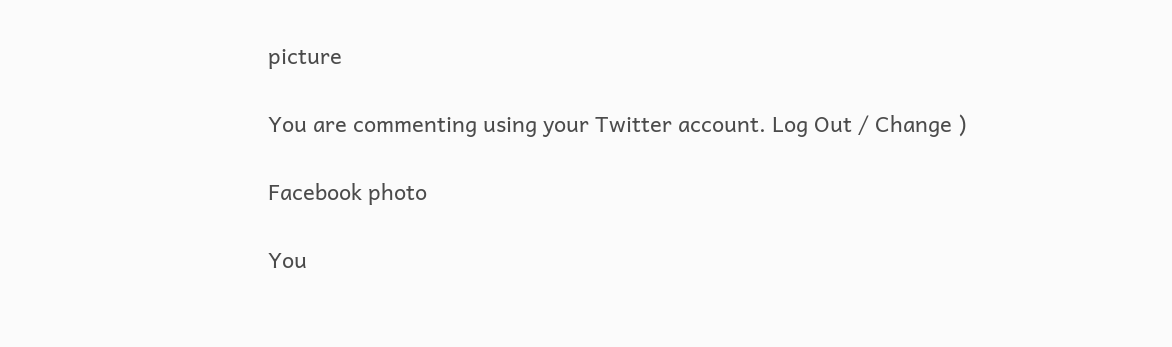picture

You are commenting using your Twitter account. Log Out / Change )

Facebook photo

You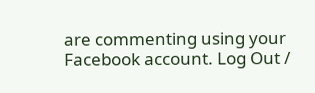are commenting using your Facebook account. Log Out /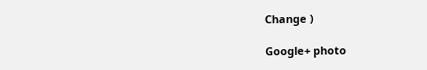Change )

Google+ photo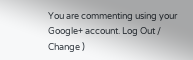You are commenting using your Google+ account. Log Out / Change )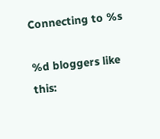Connecting to %s

%d bloggers like this: